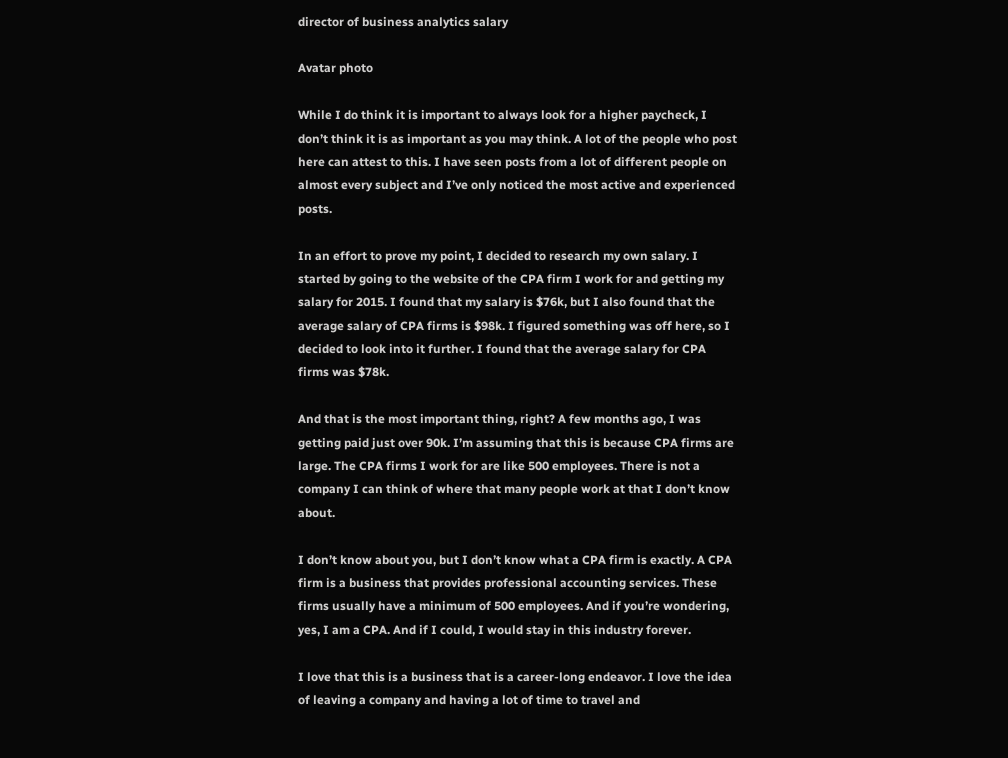director of business analytics salary

Avatar photo

While I do think it is important to always look for a higher paycheck, I don’t think it is as important as you may think. A lot of the people who post here can attest to this. I have seen posts from a lot of different people on almost every subject and I’ve only noticed the most active and experienced posts.

In an effort to prove my point, I decided to research my own salary. I started by going to the website of the CPA firm I work for and getting my salary for 2015. I found that my salary is $76k, but I also found that the average salary of CPA firms is $98k. I figured something was off here, so I decided to look into it further. I found that the average salary for CPA firms was $78k.

And that is the most important thing, right? A few months ago, I was getting paid just over 90k. I’m assuming that this is because CPA firms are large. The CPA firms I work for are like 500 employees. There is not a company I can think of where that many people work at that I don’t know about.

I don’t know about you, but I don’t know what a CPA firm is exactly. A CPA firm is a business that provides professional accounting services. These firms usually have a minimum of 500 employees. And if you’re wondering, yes, I am a CPA. And if I could, I would stay in this industry forever.

I love that this is a business that is a career-long endeavor. I love the idea of leaving a company and having a lot of time to travel and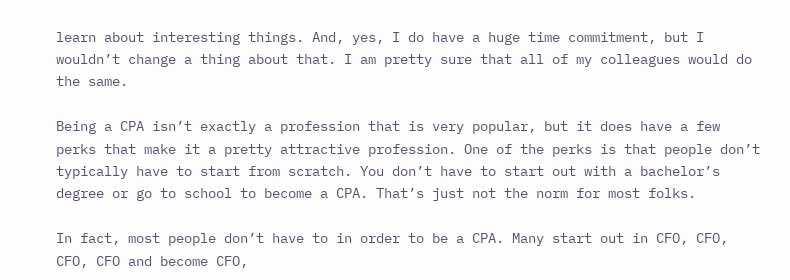learn about interesting things. And, yes, I do have a huge time commitment, but I wouldn’t change a thing about that. I am pretty sure that all of my colleagues would do the same.

Being a CPA isn’t exactly a profession that is very popular, but it does have a few perks that make it a pretty attractive profession. One of the perks is that people don’t typically have to start from scratch. You don’t have to start out with a bachelor’s degree or go to school to become a CPA. That’s just not the norm for most folks.

In fact, most people don’t have to in order to be a CPA. Many start out in CFO, CFO, CFO, CFO and become CFO,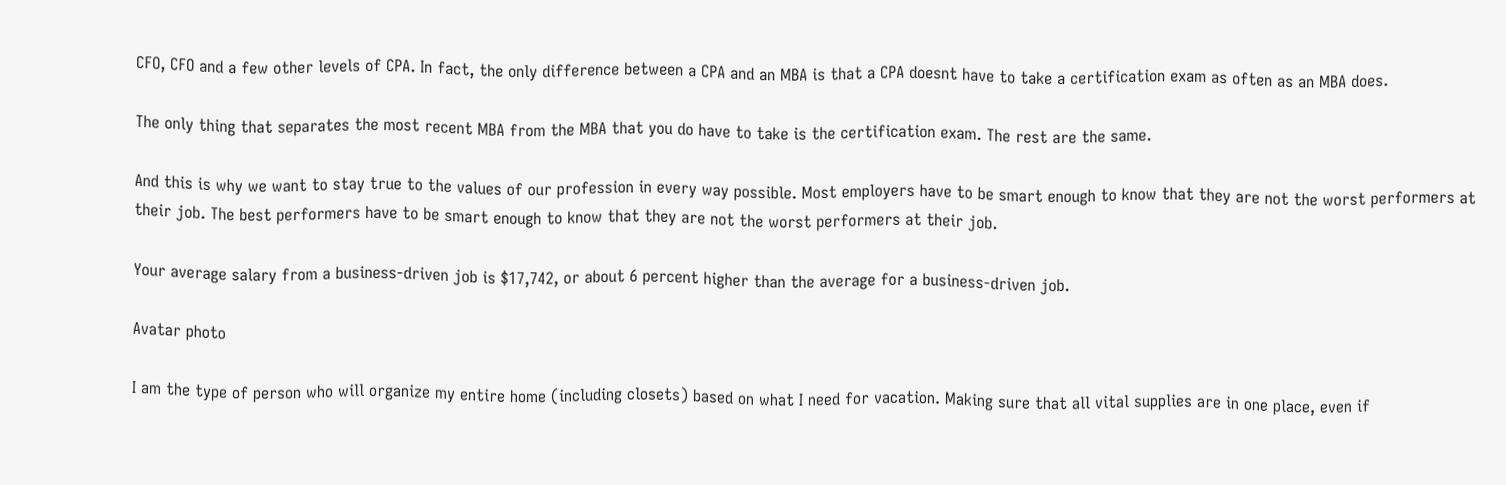CFO, CFO and a few other levels of CPA. In fact, the only difference between a CPA and an MBA is that a CPA doesnt have to take a certification exam as often as an MBA does.

The only thing that separates the most recent MBA from the MBA that you do have to take is the certification exam. The rest are the same.

And this is why we want to stay true to the values of our profession in every way possible. Most employers have to be smart enough to know that they are not the worst performers at their job. The best performers have to be smart enough to know that they are not the worst performers at their job.

Your average salary from a business-driven job is $17,742, or about 6 percent higher than the average for a business-driven job.

Avatar photo

I am the type of person who will organize my entire home (including closets) based on what I need for vacation. Making sure that all vital supplies are in one place, even if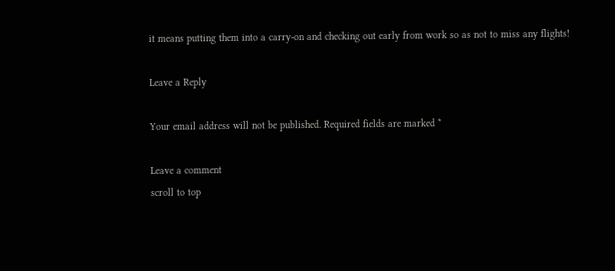it means putting them into a carry-on and checking out early from work so as not to miss any flights!

Leave a Reply

Your email address will not be published. Required fields are marked *

Leave a comment
scroll to top